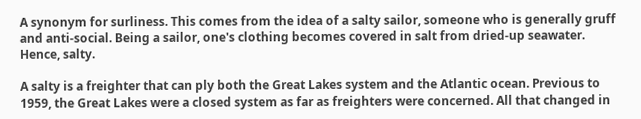A synonym for surliness. This comes from the idea of a salty sailor, someone who is generally gruff and anti-social. Being a sailor, one's clothing becomes covered in salt from dried-up seawater. Hence, salty.

A salty is a freighter that can ply both the Great Lakes system and the Atlantic ocean. Previous to 1959, the Great Lakes were a closed system as far as freighters were concerned. All that changed in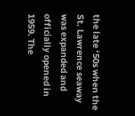the late ‘50s when the St. Lawrence seaway was expanded and officially opened in 1959. The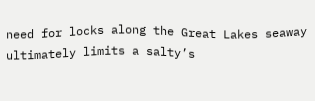need for locks along the Great Lakes seaway ultimately limits a salty’s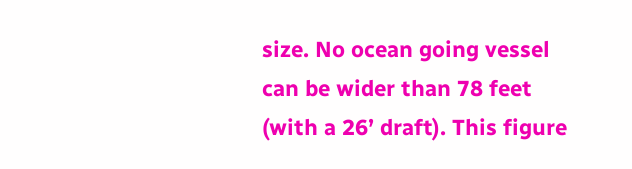size. No ocean going vessel can be wider than 78 feet (with a 26’ draft). This figure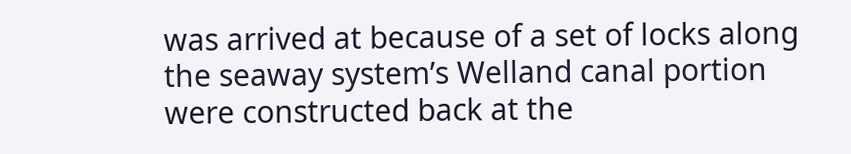was arrived at because of a set of locks along the seaway system’s Welland canal portion were constructed back at the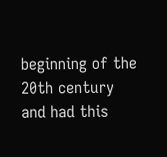beginning of the 20th century and had this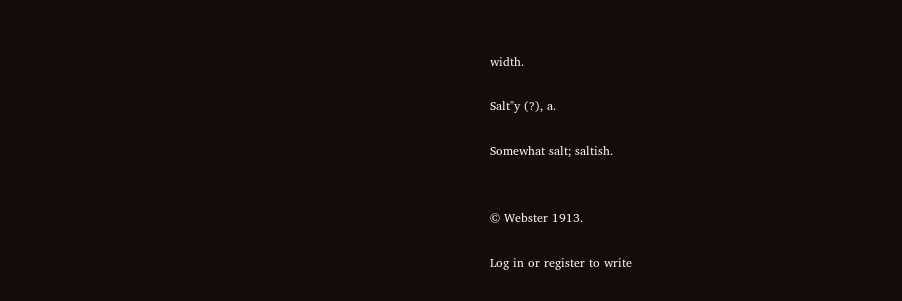width.

Salt"y (?), a.

Somewhat salt; saltish.


© Webster 1913.

Log in or register to write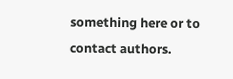something here or to contact authors.